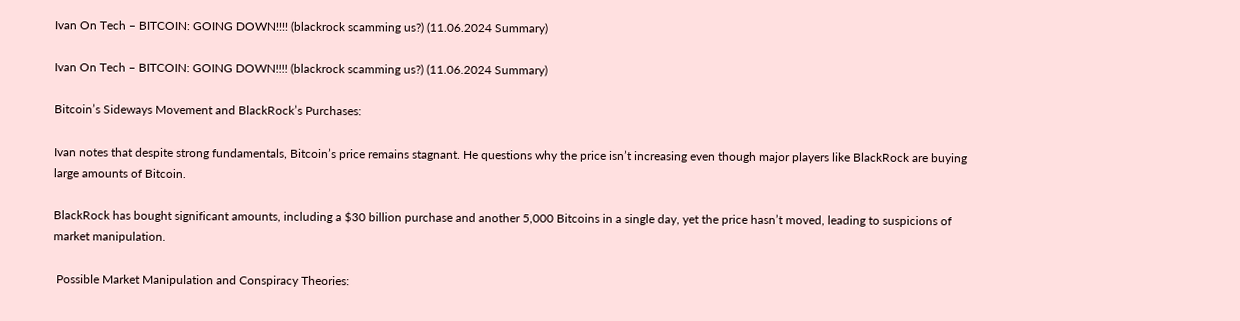Ivan On Tech – BITCOIN: GOING DOWN!!!! (blackrock scamming us?) (11.06.2024 Summary)

Ivan On Tech – BITCOIN: GOING DOWN!!!! (blackrock scamming us?) (11.06.2024 Summary)

Bitcoin’s Sideways Movement and BlackRock’s Purchases:

Ivan notes that despite strong fundamentals, Bitcoin’s price remains stagnant. He questions why the price isn’t increasing even though major players like BlackRock are buying large amounts of Bitcoin.

BlackRock has bought significant amounts, including a $30 billion purchase and another 5,000 Bitcoins in a single day, yet the price hasn’t moved, leading to suspicions of market manipulation.

 Possible Market Manipulation and Conspiracy Theories: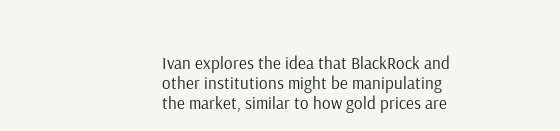Ivan explores the idea that BlackRock and other institutions might be manipulating the market, similar to how gold prices are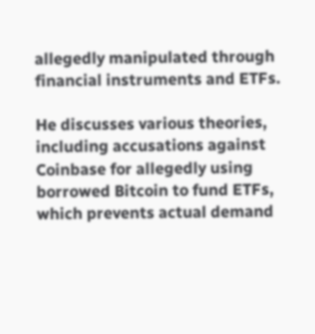allegedly manipulated through financial instruments and ETFs.

He discusses various theories, including accusations against Coinbase for allegedly using borrowed Bitcoin to fund ETFs, which prevents actual demand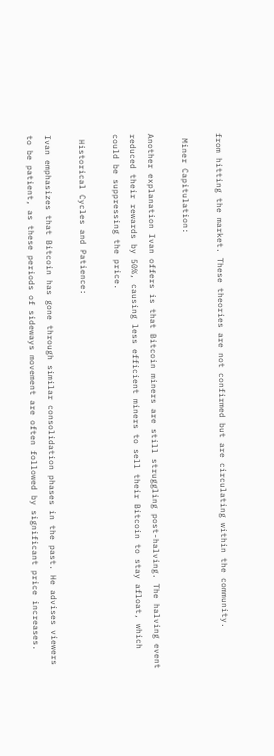from hitting the market. These theories are not confirmed but are circulating within the community.

 Miner Capitulation:

Another explanation Ivan offers is that Bitcoin miners are still struggling post-halving. The halving event reduced their rewards by 50%, causing less efficient miners to sell their Bitcoin to stay afloat, which could be suppressing the price.

 Historical Cycles and Patience:

Ivan emphasizes that Bitcoin has gone through similar consolidation phases in the past. He advises viewers to be patient, as these periods of sideways movement are often followed by significant price increases.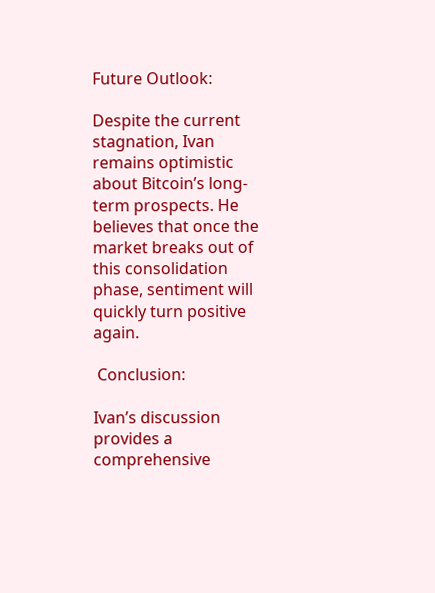Future Outlook:

Despite the current stagnation, Ivan remains optimistic about Bitcoin’s long-term prospects. He believes that once the market breaks out of this consolidation phase, sentiment will quickly turn positive again.

 Conclusion:

Ivan’s discussion provides a comprehensive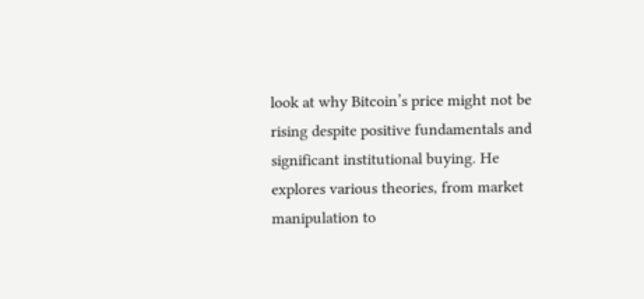look at why Bitcoin’s price might not be rising despite positive fundamentals and significant institutional buying. He explores various theories, from market manipulation to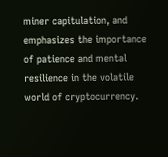miner capitulation, and emphasizes the importance of patience and mental resilience in the volatile world of cryptocurrency.